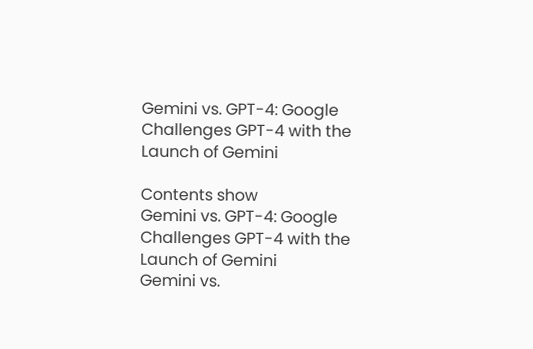Gemini vs. GPT-4: Google Challenges GPT-4 with the Launch of Gemini

Contents show
Gemini vs. GPT-4: Google Challenges GPT-4 with the Launch of Gemini
Gemini vs.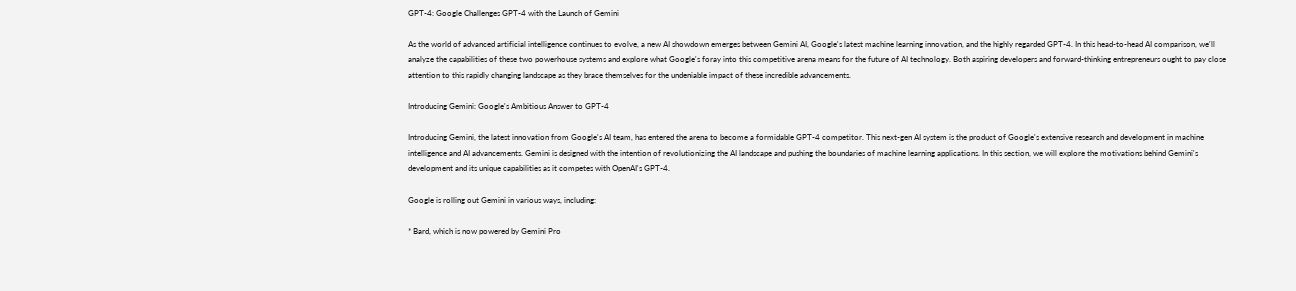GPT-4: Google Challenges GPT-4 with the Launch of Gemini

As the world of advanced artificial intelligence continues to evolve, a new AI showdown emerges between Gemini AI, Google's latest machine learning innovation, and the highly regarded GPT-4. In this head-to-head AI comparison, we'll analyze the capabilities of these two powerhouse systems and explore what Google's foray into this competitive arena means for the future of AI technology. Both aspiring developers and forward-thinking entrepreneurs ought to pay close attention to this rapidly changing landscape as they brace themselves for the undeniable impact of these incredible advancements.

Introducing Gemini: Google's Ambitious Answer to GPT-4

Introducing Gemini, the latest innovation from Google's AI team, has entered the arena to become a formidable GPT-4 competitor. This next-gen AI system is the product of Google's extensive research and development in machine intelligence and AI advancements. Gemini is designed with the intention of revolutionizing the AI landscape and pushing the boundaries of machine learning applications. In this section, we will explore the motivations behind Gemini's development and its unique capabilities as it competes with OpenAI's GPT-4.

Google is rolling out Gemini in various ways, including:

* Bard, which is now powered by Gemini Pro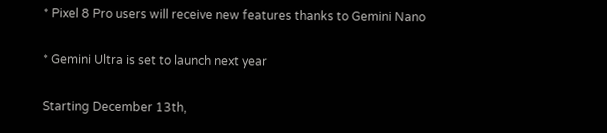* Pixel 8 Pro users will receive new features thanks to Gemini Nano

* Gemini Ultra is set to launch next year

Starting December 13th,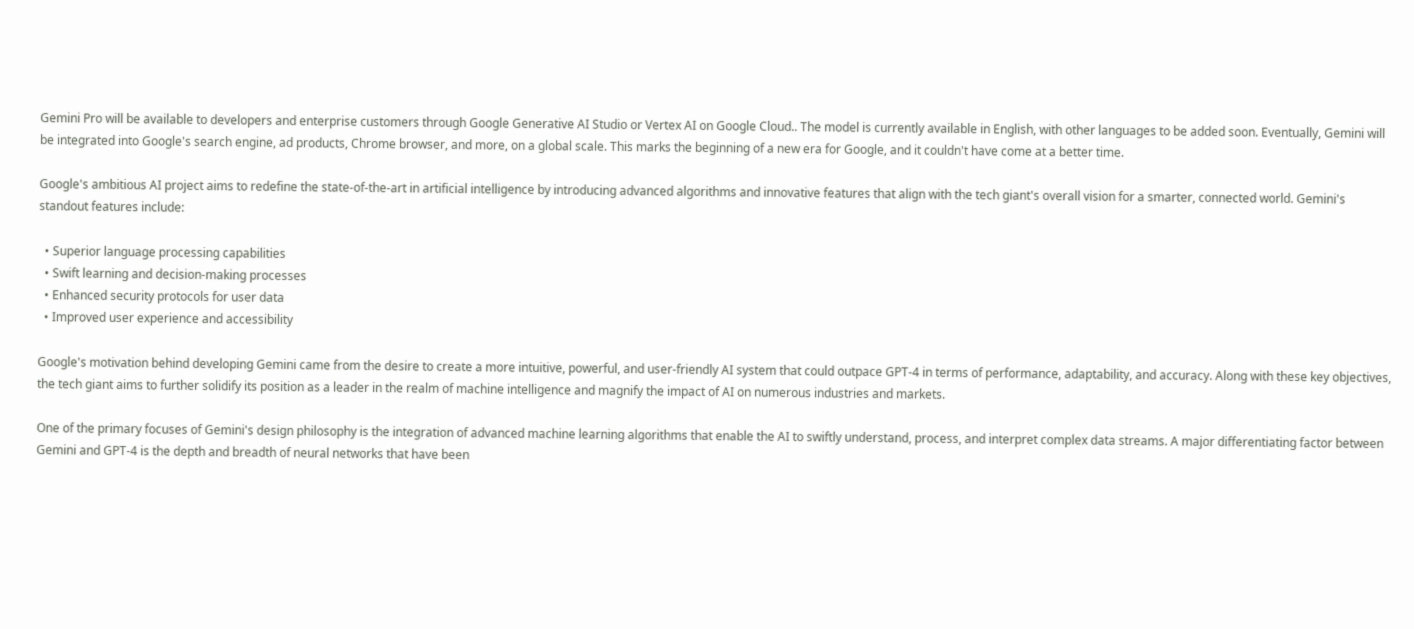Gemini Pro will be available to developers and enterprise customers through Google Generative AI Studio or Vertex AI on Google Cloud.. The model is currently available in English, with other languages to be added soon. Eventually, Gemini will be integrated into Google's search engine, ad products, Chrome browser, and more, on a global scale. This marks the beginning of a new era for Google, and it couldn't have come at a better time.

Google's ambitious AI project aims to redefine the state-of-the-art in artificial intelligence by introducing advanced algorithms and innovative features that align with the tech giant's overall vision for a smarter, connected world. Gemini's standout features include:

  • Superior language processing capabilities
  • Swift learning and decision-making processes
  • Enhanced security protocols for user data
  • Improved user experience and accessibility

Google's motivation behind developing Gemini came from the desire to create a more intuitive, powerful, and user-friendly AI system that could outpace GPT-4 in terms of performance, adaptability, and accuracy. Along with these key objectives, the tech giant aims to further solidify its position as a leader in the realm of machine intelligence and magnify the impact of AI on numerous industries and markets.

One of the primary focuses of Gemini's design philosophy is the integration of advanced machine learning algorithms that enable the AI to swiftly understand, process, and interpret complex data streams. A major differentiating factor between Gemini and GPT-4 is the depth and breadth of neural networks that have been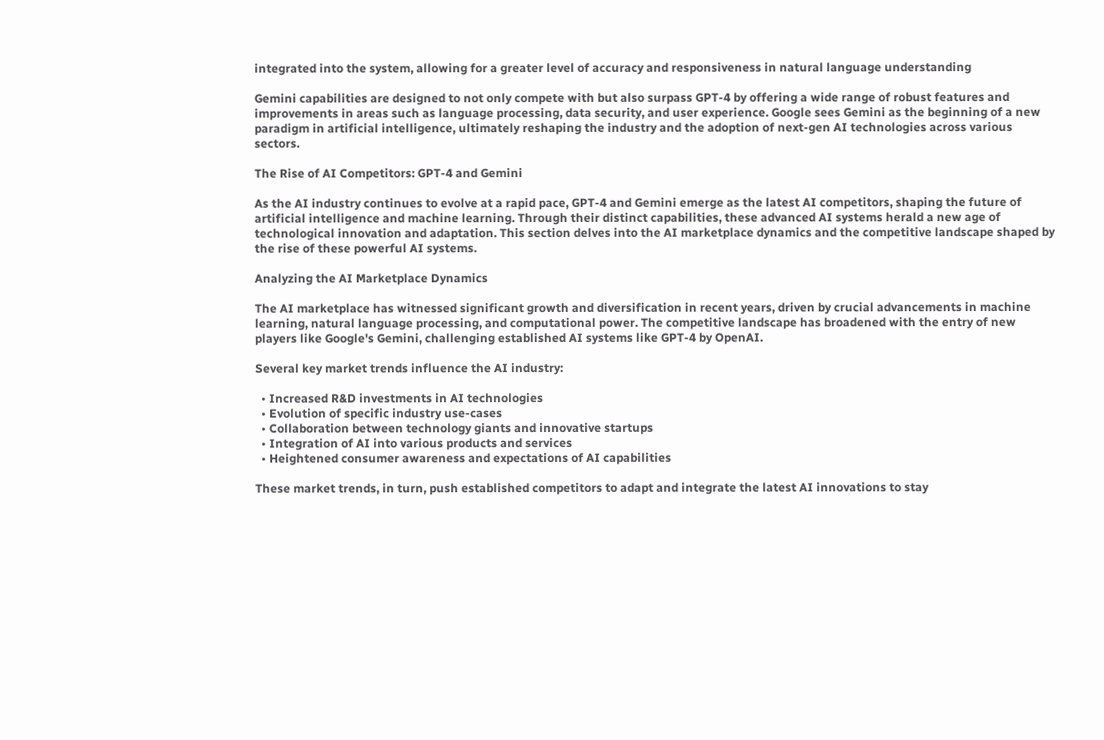integrated into the system, allowing for a greater level of accuracy and responsiveness in natural language understanding

Gemini capabilities are designed to not only compete with but also surpass GPT-4 by offering a wide range of robust features and improvements in areas such as language processing, data security, and user experience. Google sees Gemini as the beginning of a new paradigm in artificial intelligence, ultimately reshaping the industry and the adoption of next-gen AI technologies across various sectors.

The Rise of AI Competitors: GPT-4 and Gemini

As the AI industry continues to evolve at a rapid pace, GPT-4 and Gemini emerge as the latest AI competitors, shaping the future of artificial intelligence and machine learning. Through their distinct capabilities, these advanced AI systems herald a new age of technological innovation and adaptation. This section delves into the AI marketplace dynamics and the competitive landscape shaped by the rise of these powerful AI systems.

Analyzing the AI Marketplace Dynamics

The AI marketplace has witnessed significant growth and diversification in recent years, driven by crucial advancements in machine learning, natural language processing, and computational power. The competitive landscape has broadened with the entry of new players like Google's Gemini, challenging established AI systems like GPT-4 by OpenAI.

Several key market trends influence the AI industry:

  • Increased R&D investments in AI technologies
  • Evolution of specific industry use-cases
  • Collaboration between technology giants and innovative startups
  • Integration of AI into various products and services
  • Heightened consumer awareness and expectations of AI capabilities

These market trends, in turn, push established competitors to adapt and integrate the latest AI innovations to stay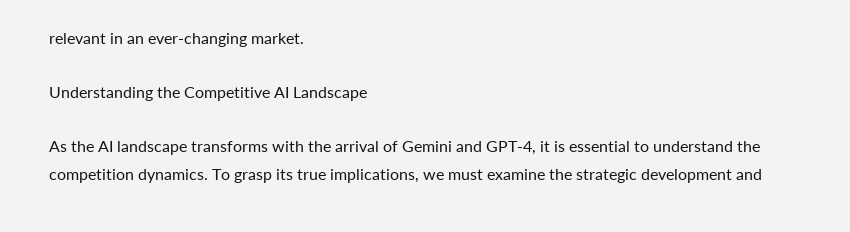relevant in an ever-changing market.

Understanding the Competitive AI Landscape

As the AI landscape transforms with the arrival of Gemini and GPT-4, it is essential to understand the competition dynamics. To grasp its true implications, we must examine the strategic development and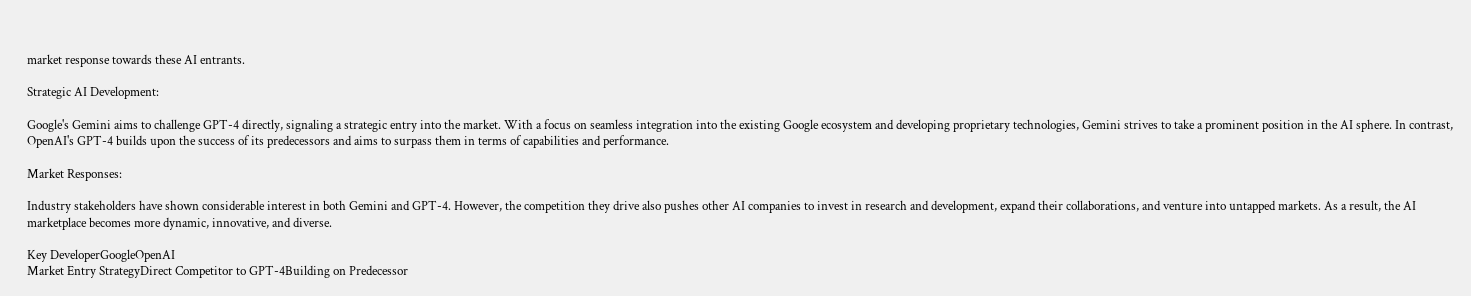market response towards these AI entrants.

Strategic AI Development:

Google's Gemini aims to challenge GPT-4 directly, signaling a strategic entry into the market. With a focus on seamless integration into the existing Google ecosystem and developing proprietary technologies, Gemini strives to take a prominent position in the AI sphere. In contrast, OpenAI's GPT-4 builds upon the success of its predecessors and aims to surpass them in terms of capabilities and performance.

Market Responses:

Industry stakeholders have shown considerable interest in both Gemini and GPT-4. However, the competition they drive also pushes other AI companies to invest in research and development, expand their collaborations, and venture into untapped markets. As a result, the AI marketplace becomes more dynamic, innovative, and diverse.

Key DeveloperGoogleOpenAI
Market Entry StrategyDirect Competitor to GPT-4Building on Predecessor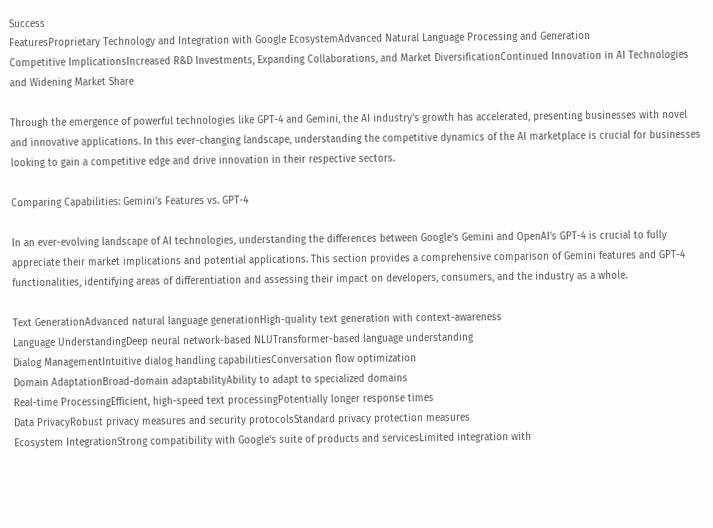Success
FeaturesProprietary Technology and Integration with Google EcosystemAdvanced Natural Language Processing and Generation
Competitive ImplicationsIncreased R&D Investments, Expanding Collaborations, and Market DiversificationContinued Innovation in AI Technologies and Widening Market Share

Through the emergence of powerful technologies like GPT-4 and Gemini, the AI industry's growth has accelerated, presenting businesses with novel and innovative applications. In this ever-changing landscape, understanding the competitive dynamics of the AI marketplace is crucial for businesses looking to gain a competitive edge and drive innovation in their respective sectors.

Comparing Capabilities: Gemini's Features vs. GPT-4

In an ever-evolving landscape of AI technologies, understanding the differences between Google's Gemini and OpenAI's GPT-4 is crucial to fully appreciate their market implications and potential applications. This section provides a comprehensive comparison of Gemini features and GPT-4 functionalities, identifying areas of differentiation and assessing their impact on developers, consumers, and the industry as a whole.

Text GenerationAdvanced natural language generationHigh-quality text generation with context-awareness
Language UnderstandingDeep neural network-based NLUTransformer-based language understanding
Dialog ManagementIntuitive dialog handling capabilitiesConversation flow optimization
Domain AdaptationBroad-domain adaptabilityAbility to adapt to specialized domains
Real-time ProcessingEfficient, high-speed text processingPotentially longer response times
Data PrivacyRobust privacy measures and security protocolsStandard privacy protection measures
Ecosystem IntegrationStrong compatibility with Google's suite of products and servicesLimited integration with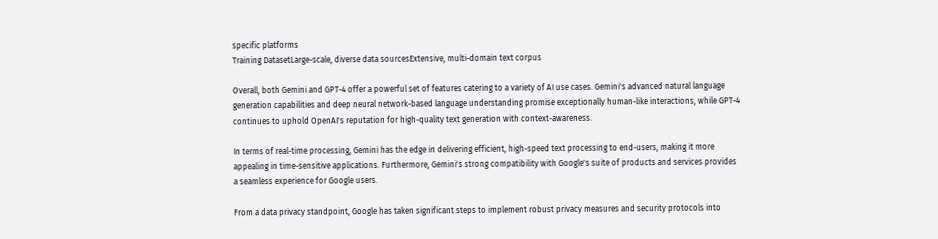specific platforms
Training DatasetLarge-scale, diverse data sourcesExtensive, multi-domain text corpus

Overall, both Gemini and GPT-4 offer a powerful set of features catering to a variety of AI use cases. Gemini's advanced natural language generation capabilities and deep neural network-based language understanding promise exceptionally human-like interactions, while GPT-4 continues to uphold OpenAI's reputation for high-quality text generation with context-awareness.

In terms of real-time processing, Gemini has the edge in delivering efficient, high-speed text processing to end-users, making it more appealing in time-sensitive applications. Furthermore, Gemini's strong compatibility with Google's suite of products and services provides a seamless experience for Google users.

From a data privacy standpoint, Google has taken significant steps to implement robust privacy measures and security protocols into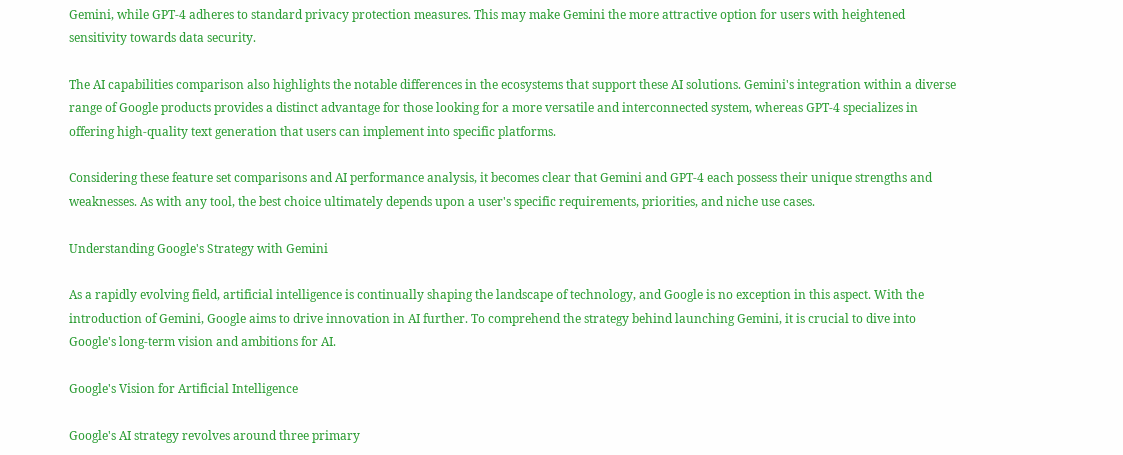Gemini, while GPT-4 adheres to standard privacy protection measures. This may make Gemini the more attractive option for users with heightened sensitivity towards data security.

The AI capabilities comparison also highlights the notable differences in the ecosystems that support these AI solutions. Gemini's integration within a diverse range of Google products provides a distinct advantage for those looking for a more versatile and interconnected system, whereas GPT-4 specializes in offering high-quality text generation that users can implement into specific platforms.

Considering these feature set comparisons and AI performance analysis, it becomes clear that Gemini and GPT-4 each possess their unique strengths and weaknesses. As with any tool, the best choice ultimately depends upon a user's specific requirements, priorities, and niche use cases.

Understanding Google's Strategy with Gemini

As a rapidly evolving field, artificial intelligence is continually shaping the landscape of technology, and Google is no exception in this aspect. With the introduction of Gemini, Google aims to drive innovation in AI further. To comprehend the strategy behind launching Gemini, it is crucial to dive into Google's long-term vision and ambitions for AI.

Google's Vision for Artificial Intelligence

Google's AI strategy revolves around three primary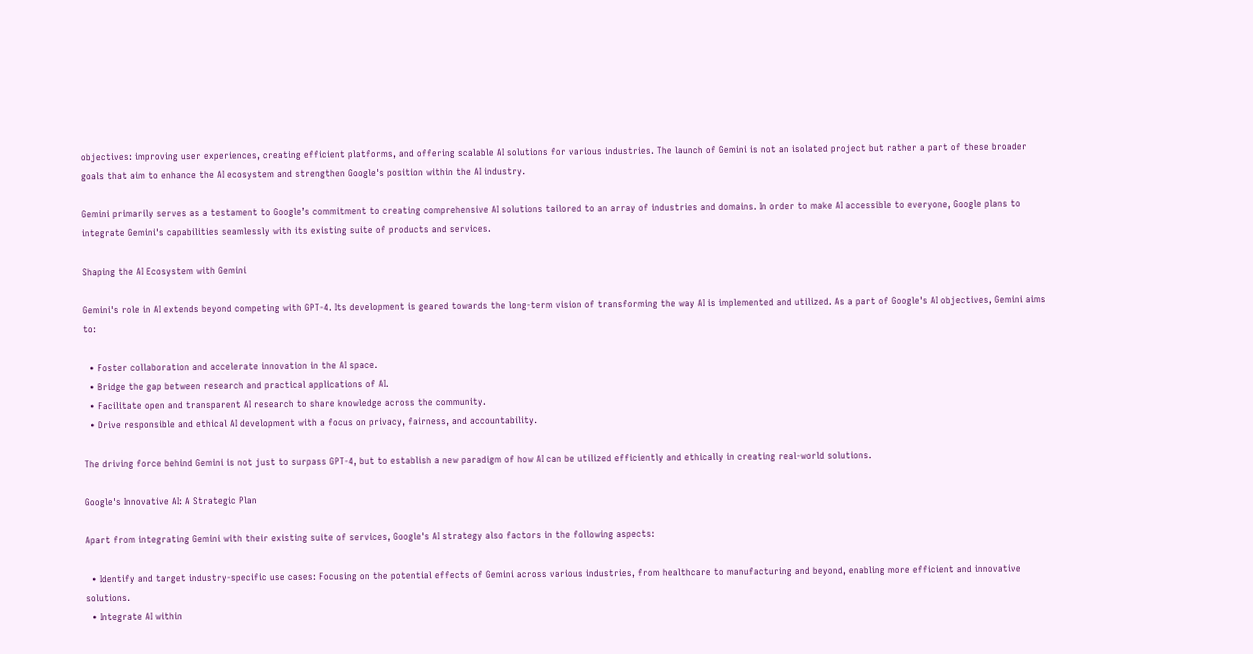objectives: improving user experiences, creating efficient platforms, and offering scalable AI solutions for various industries. The launch of Gemini is not an isolated project but rather a part of these broader goals that aim to enhance the AI ecosystem and strengthen Google's position within the AI industry.

Gemini primarily serves as a testament to Google’s commitment to creating comprehensive AI solutions tailored to an array of industries and domains. In order to make AI accessible to everyone, Google plans to integrate Gemini's capabilities seamlessly with its existing suite of products and services.

Shaping the AI Ecosystem with Gemini

Gemini's role in AI extends beyond competing with GPT-4. Its development is geared towards the long-term vision of transforming the way AI is implemented and utilized. As a part of Google's AI objectives, Gemini aims to:

  • Foster collaboration and accelerate innovation in the AI space.
  • Bridge the gap between research and practical applications of AI.
  • Facilitate open and transparent AI research to share knowledge across the community.
  • Drive responsible and ethical AI development with a focus on privacy, fairness, and accountability.

The driving force behind Gemini is not just to surpass GPT-4, but to establish a new paradigm of how AI can be utilized efficiently and ethically in creating real-world solutions.

Google's Innovative AI: A Strategic Plan

Apart from integrating Gemini with their existing suite of services, Google's AI strategy also factors in the following aspects:

  • Identify and target industry-specific use cases: Focusing on the potential effects of Gemini across various industries, from healthcare to manufacturing and beyond, enabling more efficient and innovative solutions.
  • Integrate AI within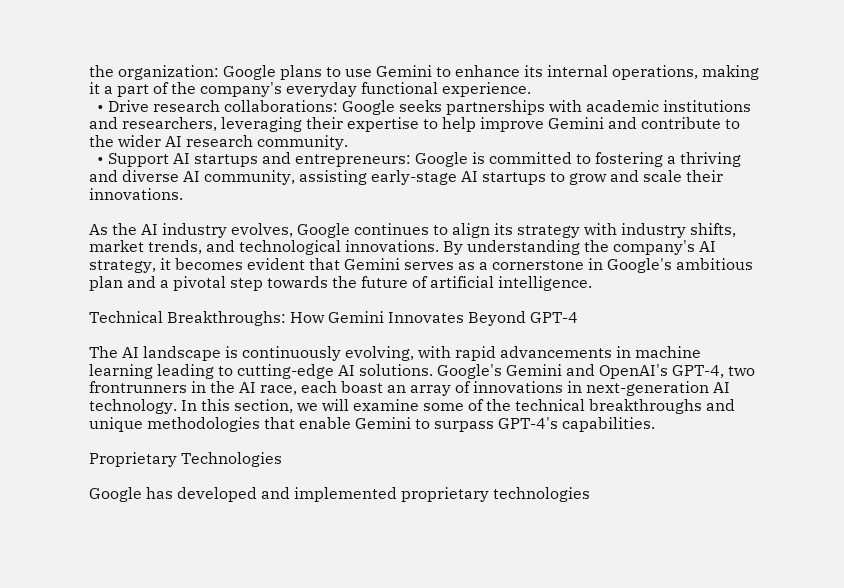the organization: Google plans to use Gemini to enhance its internal operations, making it a part of the company's everyday functional experience.
  • Drive research collaborations: Google seeks partnerships with academic institutions and researchers, leveraging their expertise to help improve Gemini and contribute to the wider AI research community.
  • Support AI startups and entrepreneurs: Google is committed to fostering a thriving and diverse AI community, assisting early-stage AI startups to grow and scale their innovations.

As the AI industry evolves, Google continues to align its strategy with industry shifts, market trends, and technological innovations. By understanding the company's AI strategy, it becomes evident that Gemini serves as a cornerstone in Google's ambitious plan and a pivotal step towards the future of artificial intelligence.

Technical Breakthroughs: How Gemini Innovates Beyond GPT-4

The AI landscape is continuously evolving, with rapid advancements in machine learning leading to cutting-edge AI solutions. Google's Gemini and OpenAI's GPT-4, two frontrunners in the AI race, each boast an array of innovations in next-generation AI technology. In this section, we will examine some of the technical breakthroughs and unique methodologies that enable Gemini to surpass GPT-4's capabilities.

Proprietary Technologies

Google has developed and implemented proprietary technologies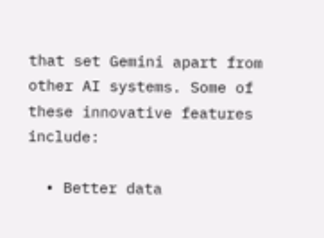that set Gemini apart from other AI systems. Some of these innovative features include:

  • Better data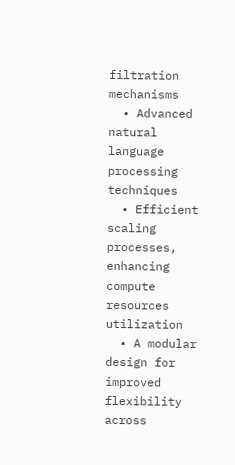filtration mechanisms
  • Advanced natural language processing techniques
  • Efficient scaling processes, enhancing compute resources utilization
  • A modular design for improved flexibility across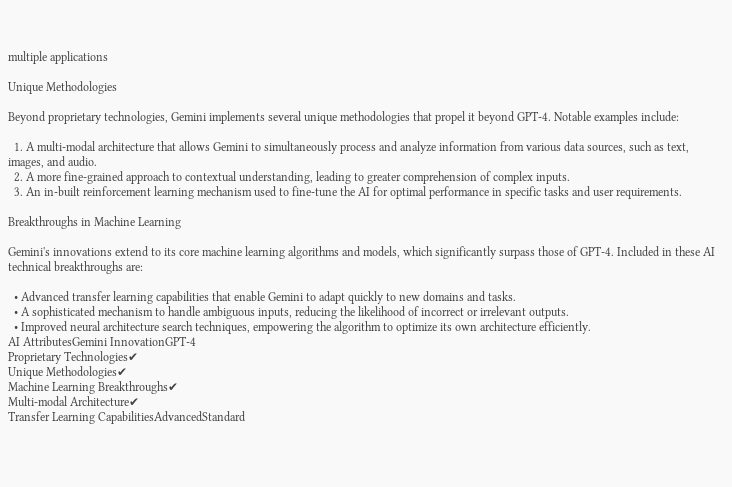multiple applications

Unique Methodologies

Beyond proprietary technologies, Gemini implements several unique methodologies that propel it beyond GPT-4. Notable examples include:

  1. A multi-modal architecture that allows Gemini to simultaneously process and analyze information from various data sources, such as text, images, and audio.
  2. A more fine-grained approach to contextual understanding, leading to greater comprehension of complex inputs.
  3. An in-built reinforcement learning mechanism used to fine-tune the AI for optimal performance in specific tasks and user requirements.

Breakthroughs in Machine Learning

Gemini's innovations extend to its core machine learning algorithms and models, which significantly surpass those of GPT-4. Included in these AI technical breakthroughs are:

  • Advanced transfer learning capabilities that enable Gemini to adapt quickly to new domains and tasks.
  • A sophisticated mechanism to handle ambiguous inputs, reducing the likelihood of incorrect or irrelevant outputs.
  • Improved neural architecture search techniques, empowering the algorithm to optimize its own architecture efficiently.
AI AttributesGemini InnovationGPT-4
Proprietary Technologies✔
Unique Methodologies✔
Machine Learning Breakthroughs✔
Multi-modal Architecture✔
Transfer Learning CapabilitiesAdvancedStandard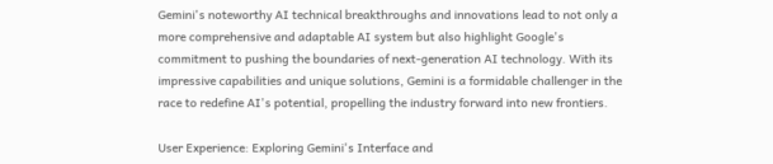Gemini's noteworthy AI technical breakthroughs and innovations lead to not only a more comprehensive and adaptable AI system but also highlight Google's commitment to pushing the boundaries of next-generation AI technology. With its impressive capabilities and unique solutions, Gemini is a formidable challenger in the race to redefine AI's potential, propelling the industry forward into new frontiers.

User Experience: Exploring Gemini's Interface and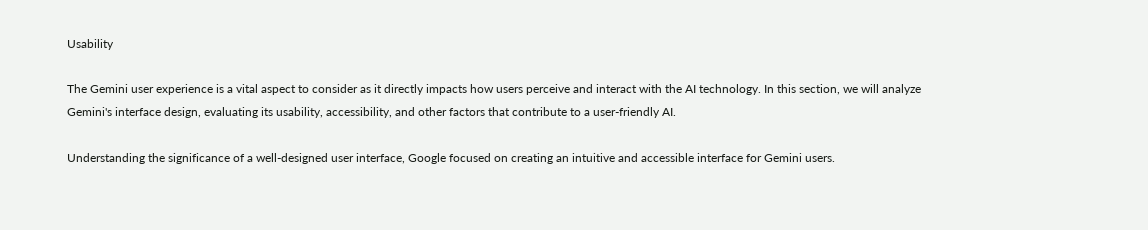Usability

The Gemini user experience is a vital aspect to consider as it directly impacts how users perceive and interact with the AI technology. In this section, we will analyze Gemini's interface design, evaluating its usability, accessibility, and other factors that contribute to a user-friendly AI.

Understanding the significance of a well-designed user interface, Google focused on creating an intuitive and accessible interface for Gemini users.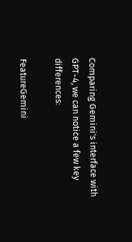Comparing Gemini's interface with GPT-4, we can notice a few key differences:

FeatureGemini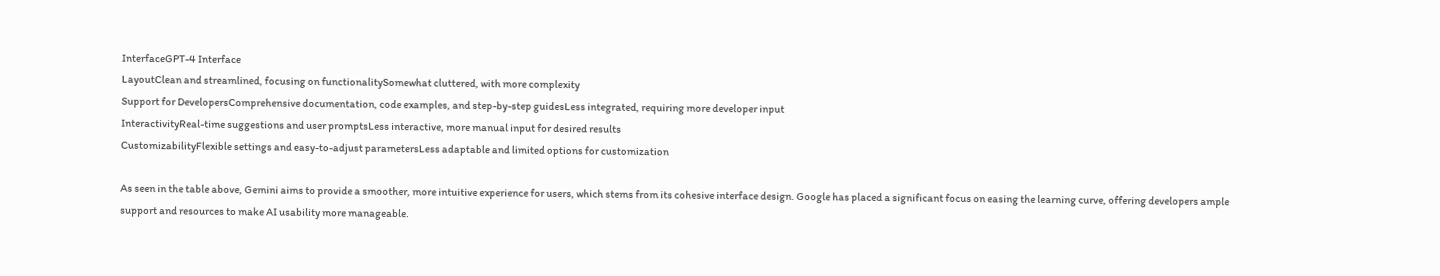InterfaceGPT-4 Interface
LayoutClean and streamlined, focusing on functionalitySomewhat cluttered, with more complexity
Support for DevelopersComprehensive documentation, code examples, and step-by-step guidesLess integrated, requiring more developer input
InteractivityReal-time suggestions and user promptsLess interactive, more manual input for desired results
CustomizabilityFlexible settings and easy-to-adjust parametersLess adaptable and limited options for customization

As seen in the table above, Gemini aims to provide a smoother, more intuitive experience for users, which stems from its cohesive interface design. Google has placed a significant focus on easing the learning curve, offering developers ample support and resources to make AI usability more manageable.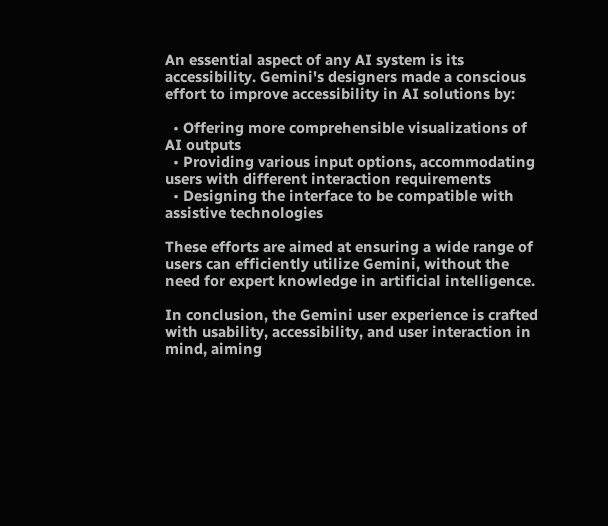An essential aspect of any AI system is its accessibility. Gemini's designers made a conscious effort to improve accessibility in AI solutions by:

  • Offering more comprehensible visualizations of AI outputs
  • Providing various input options, accommodating users with different interaction requirements
  • Designing the interface to be compatible with assistive technologies

These efforts are aimed at ensuring a wide range of users can efficiently utilize Gemini, without the need for expert knowledge in artificial intelligence.

In conclusion, the Gemini user experience is crafted with usability, accessibility, and user interaction in mind, aiming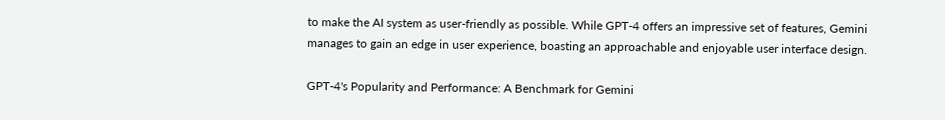to make the AI system as user-friendly as possible. While GPT-4 offers an impressive set of features, Gemini manages to gain an edge in user experience, boasting an approachable and enjoyable user interface design.

GPT-4's Popularity and Performance: A Benchmark for Gemini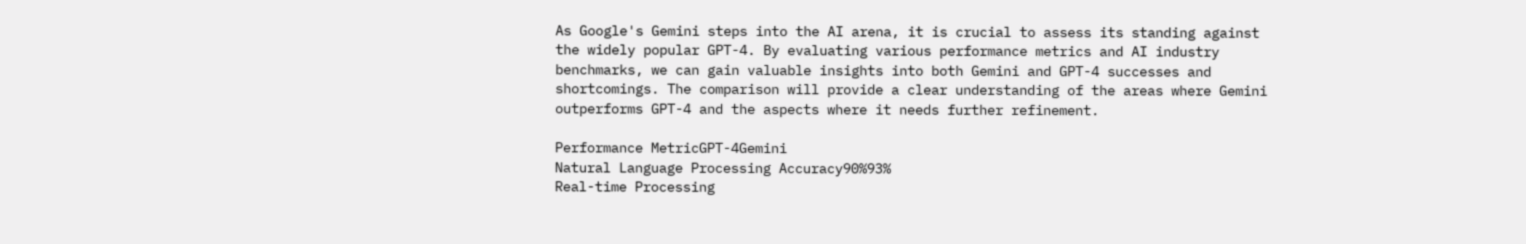As Google's Gemini steps into the AI arena, it is crucial to assess its standing against the widely popular GPT-4. By evaluating various performance metrics and AI industry benchmarks, we can gain valuable insights into both Gemini and GPT-4 successes and shortcomings. The comparison will provide a clear understanding of the areas where Gemini outperforms GPT-4 and the aspects where it needs further refinement.

Performance MetricGPT-4Gemini
Natural Language Processing Accuracy90%93%
Real-time Processing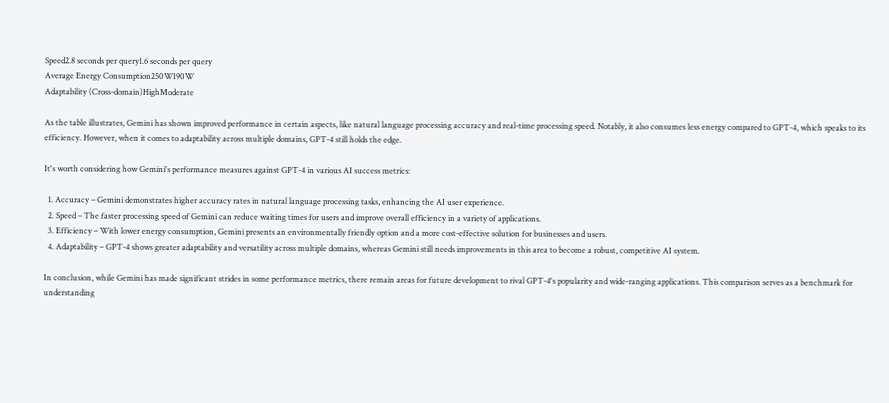Speed2.8 seconds per query1.6 seconds per query
Average Energy Consumption250W190W
Adaptability (Cross-domain)HighModerate

As the table illustrates, Gemini has shown improved performance in certain aspects, like natural language processing accuracy and real-time processing speed. Notably, it also consumes less energy compared to GPT-4, which speaks to its efficiency. However, when it comes to adaptability across multiple domains, GPT-4 still holds the edge.

It's worth considering how Gemini's performance measures against GPT-4 in various AI success metrics:

  1. Accuracy – Gemini demonstrates higher accuracy rates in natural language processing tasks, enhancing the AI user experience.
  2. Speed – The faster processing speed of Gemini can reduce waiting times for users and improve overall efficiency in a variety of applications.
  3. Efficiency – With lower energy consumption, Gemini presents an environmentally friendly option and a more cost-effective solution for businesses and users.
  4. Adaptability – GPT-4 shows greater adaptability and versatility across multiple domains, whereas Gemini still needs improvements in this area to become a robust, competitive AI system.

In conclusion, while Gemini has made significant strides in some performance metrics, there remain areas for future development to rival GPT-4's popularity and wide-ranging applications. This comparison serves as a benchmark for understanding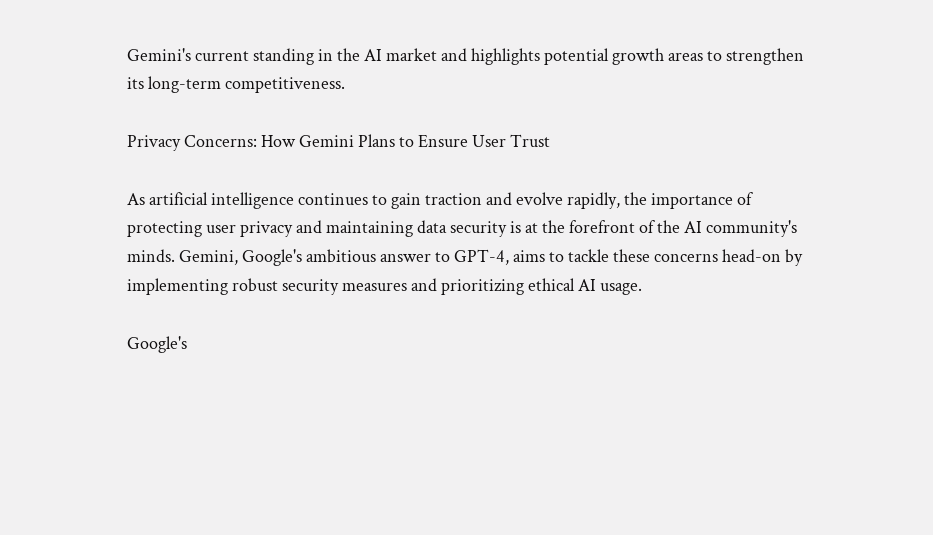Gemini's current standing in the AI market and highlights potential growth areas to strengthen its long-term competitiveness.

Privacy Concerns: How Gemini Plans to Ensure User Trust

As artificial intelligence continues to gain traction and evolve rapidly, the importance of protecting user privacy and maintaining data security is at the forefront of the AI community's minds. Gemini, Google's ambitious answer to GPT-4, aims to tackle these concerns head-on by implementing robust security measures and prioritizing ethical AI usage.

Google's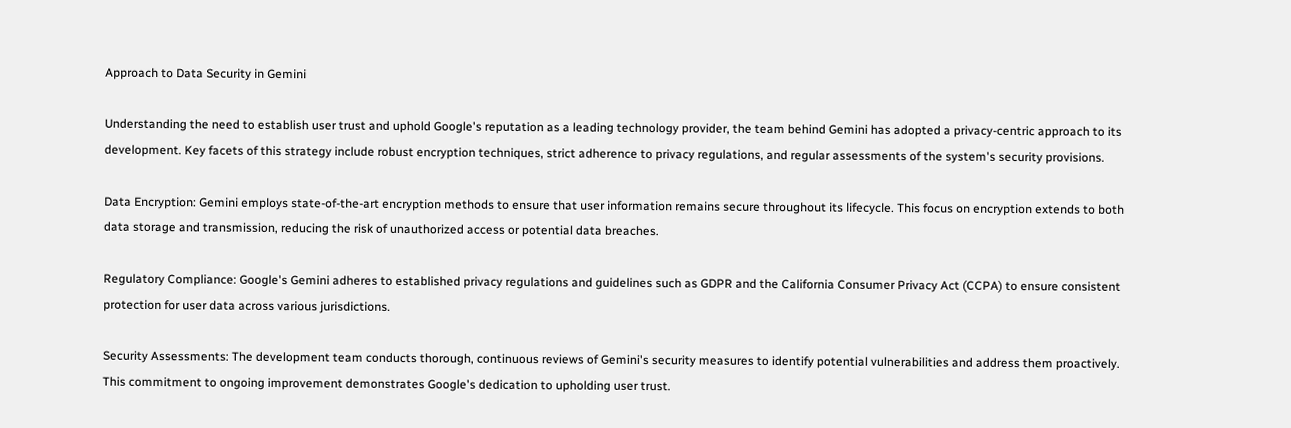Approach to Data Security in Gemini

Understanding the need to establish user trust and uphold Google's reputation as a leading technology provider, the team behind Gemini has adopted a privacy-centric approach to its development. Key facets of this strategy include robust encryption techniques, strict adherence to privacy regulations, and regular assessments of the system's security provisions.

Data Encryption: Gemini employs state-of-the-art encryption methods to ensure that user information remains secure throughout its lifecycle. This focus on encryption extends to both data storage and transmission, reducing the risk of unauthorized access or potential data breaches.

Regulatory Compliance: Google's Gemini adheres to established privacy regulations and guidelines such as GDPR and the California Consumer Privacy Act (CCPA) to ensure consistent protection for user data across various jurisdictions.

Security Assessments: The development team conducts thorough, continuous reviews of Gemini's security measures to identify potential vulnerabilities and address them proactively. This commitment to ongoing improvement demonstrates Google's dedication to upholding user trust.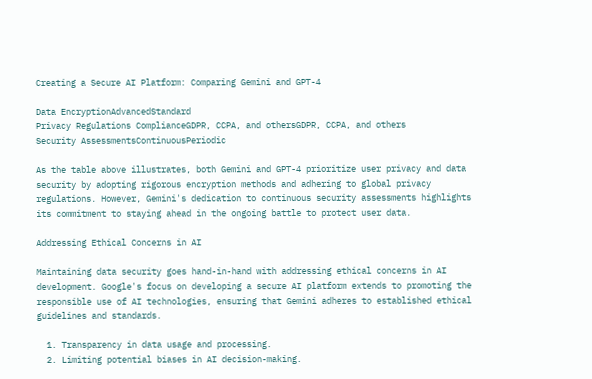Creating a Secure AI Platform: Comparing Gemini and GPT-4

Data EncryptionAdvancedStandard
Privacy Regulations ComplianceGDPR, CCPA, and othersGDPR, CCPA, and others
Security AssessmentsContinuousPeriodic

As the table above illustrates, both Gemini and GPT-4 prioritize user privacy and data security by adopting rigorous encryption methods and adhering to global privacy regulations. However, Gemini's dedication to continuous security assessments highlights its commitment to staying ahead in the ongoing battle to protect user data.

Addressing Ethical Concerns in AI

Maintaining data security goes hand-in-hand with addressing ethical concerns in AI development. Google's focus on developing a secure AI platform extends to promoting the responsible use of AI technologies, ensuring that Gemini adheres to established ethical guidelines and standards.

  1. Transparency in data usage and processing.
  2. Limiting potential biases in AI decision-making.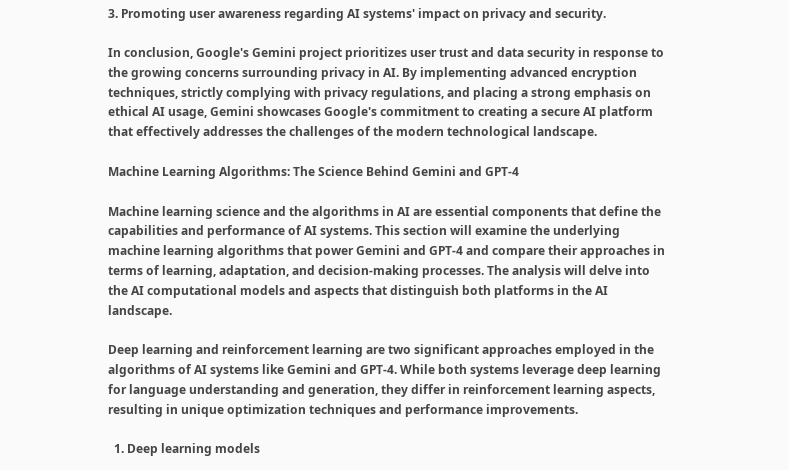3. Promoting user awareness regarding AI systems' impact on privacy and security.

In conclusion, Google's Gemini project prioritizes user trust and data security in response to the growing concerns surrounding privacy in AI. By implementing advanced encryption techniques, strictly complying with privacy regulations, and placing a strong emphasis on ethical AI usage, Gemini showcases Google's commitment to creating a secure AI platform that effectively addresses the challenges of the modern technological landscape.

Machine Learning Algorithms: The Science Behind Gemini and GPT-4

Machine learning science and the algorithms in AI are essential components that define the capabilities and performance of AI systems. This section will examine the underlying machine learning algorithms that power Gemini and GPT-4 and compare their approaches in terms of learning, adaptation, and decision-making processes. The analysis will delve into the AI computational models and aspects that distinguish both platforms in the AI landscape.

Deep learning and reinforcement learning are two significant approaches employed in the algorithms of AI systems like Gemini and GPT-4. While both systems leverage deep learning for language understanding and generation, they differ in reinforcement learning aspects, resulting in unique optimization techniques and performance improvements.

  1. Deep learning models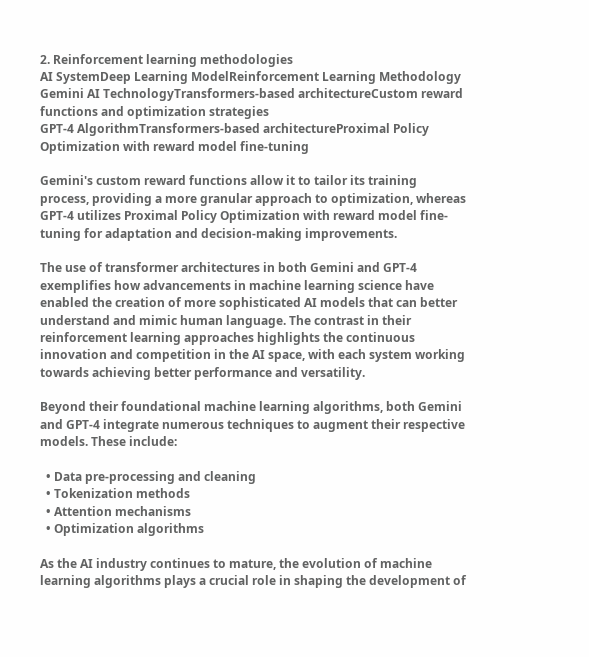2. Reinforcement learning methodologies
AI SystemDeep Learning ModelReinforcement Learning Methodology
Gemini AI TechnologyTransformers-based architectureCustom reward functions and optimization strategies
GPT-4 AlgorithmTransformers-based architectureProximal Policy Optimization with reward model fine-tuning

Gemini's custom reward functions allow it to tailor its training process, providing a more granular approach to optimization, whereas GPT-4 utilizes Proximal Policy Optimization with reward model fine-tuning for adaptation and decision-making improvements.

The use of transformer architectures in both Gemini and GPT-4 exemplifies how advancements in machine learning science have enabled the creation of more sophisticated AI models that can better understand and mimic human language. The contrast in their reinforcement learning approaches highlights the continuous innovation and competition in the AI space, with each system working towards achieving better performance and versatility.

Beyond their foundational machine learning algorithms, both Gemini and GPT-4 integrate numerous techniques to augment their respective models. These include:

  • Data pre-processing and cleaning
  • Tokenization methods
  • Attention mechanisms
  • Optimization algorithms

As the AI industry continues to mature, the evolution of machine learning algorithms plays a crucial role in shaping the development of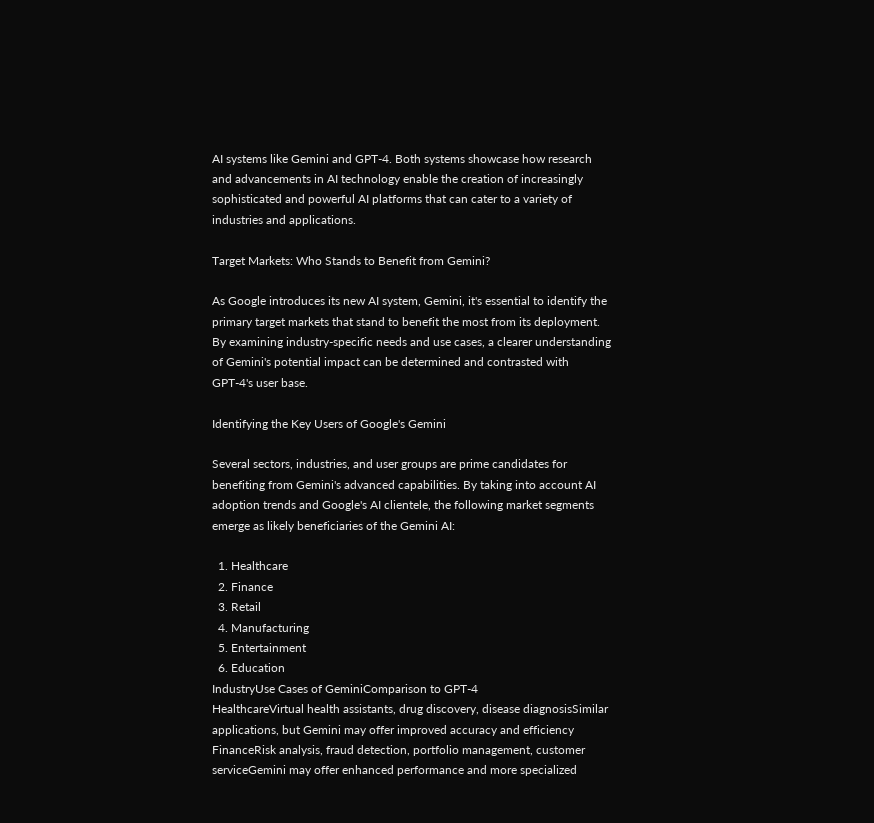AI systems like Gemini and GPT-4. Both systems showcase how research and advancements in AI technology enable the creation of increasingly sophisticated and powerful AI platforms that can cater to a variety of industries and applications.

Target Markets: Who Stands to Benefit from Gemini?

As Google introduces its new AI system, Gemini, it's essential to identify the primary target markets that stand to benefit the most from its deployment. By examining industry-specific needs and use cases, a clearer understanding of Gemini's potential impact can be determined and contrasted with GPT-4's user base.

Identifying the Key Users of Google's Gemini

Several sectors, industries, and user groups are prime candidates for benefiting from Gemini's advanced capabilities. By taking into account AI adoption trends and Google's AI clientele, the following market segments emerge as likely beneficiaries of the Gemini AI:

  1. Healthcare
  2. Finance
  3. Retail
  4. Manufacturing
  5. Entertainment
  6. Education
IndustryUse Cases of GeminiComparison to GPT-4
HealthcareVirtual health assistants, drug discovery, disease diagnosisSimilar applications, but Gemini may offer improved accuracy and efficiency
FinanceRisk analysis, fraud detection, portfolio management, customer serviceGemini may offer enhanced performance and more specialized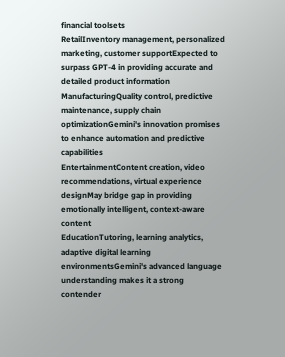financial toolsets
RetailInventory management, personalized marketing, customer supportExpected to surpass GPT-4 in providing accurate and detailed product information
ManufacturingQuality control, predictive maintenance, supply chain optimizationGemini's innovation promises to enhance automation and predictive capabilities
EntertainmentContent creation, video recommendations, virtual experience designMay bridge gap in providing emotionally intelligent, context-aware content
EducationTutoring, learning analytics, adaptive digital learning environmentsGemini's advanced language understanding makes it a strong contender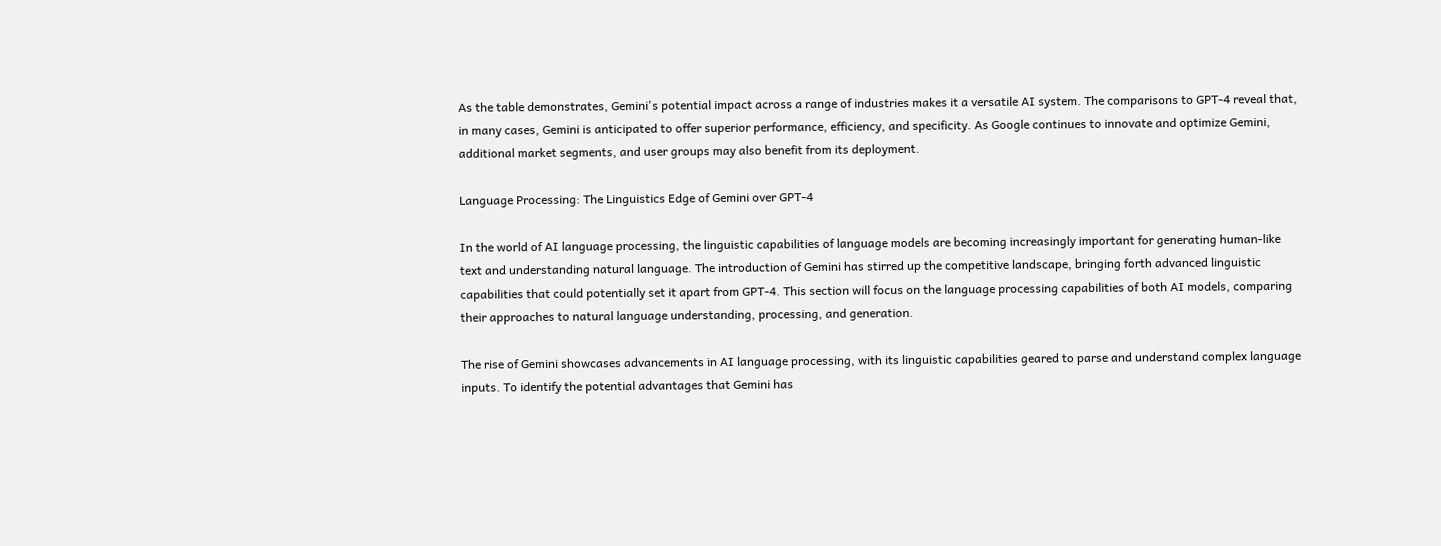As the table demonstrates, Gemini's potential impact across a range of industries makes it a versatile AI system. The comparisons to GPT-4 reveal that, in many cases, Gemini is anticipated to offer superior performance, efficiency, and specificity. As Google continues to innovate and optimize Gemini, additional market segments, and user groups may also benefit from its deployment.

Language Processing: The Linguistics Edge of Gemini over GPT-4

In the world of AI language processing, the linguistic capabilities of language models are becoming increasingly important for generating human-like text and understanding natural language. The introduction of Gemini has stirred up the competitive landscape, bringing forth advanced linguistic capabilities that could potentially set it apart from GPT-4. This section will focus on the language processing capabilities of both AI models, comparing their approaches to natural language understanding, processing, and generation.

The rise of Gemini showcases advancements in AI language processing, with its linguistic capabilities geared to parse and understand complex language inputs. To identify the potential advantages that Gemini has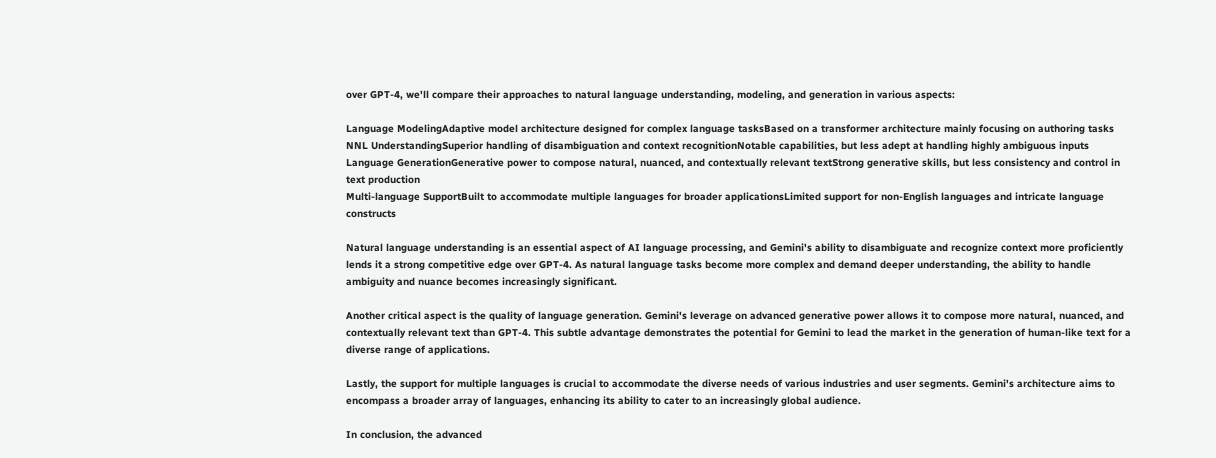over GPT-4, we'll compare their approaches to natural language understanding, modeling, and generation in various aspects:

Language ModelingAdaptive model architecture designed for complex language tasksBased on a transformer architecture mainly focusing on authoring tasks
NNL UnderstandingSuperior handling of disambiguation and context recognitionNotable capabilities, but less adept at handling highly ambiguous inputs
Language GenerationGenerative power to compose natural, nuanced, and contextually relevant textStrong generative skills, but less consistency and control in text production
Multi-language SupportBuilt to accommodate multiple languages for broader applicationsLimited support for non-English languages and intricate language constructs

Natural language understanding is an essential aspect of AI language processing, and Gemini's ability to disambiguate and recognize context more proficiently lends it a strong competitive edge over GPT-4. As natural language tasks become more complex and demand deeper understanding, the ability to handle ambiguity and nuance becomes increasingly significant.

Another critical aspect is the quality of language generation. Gemini's leverage on advanced generative power allows it to compose more natural, nuanced, and contextually relevant text than GPT-4. This subtle advantage demonstrates the potential for Gemini to lead the market in the generation of human-like text for a diverse range of applications.

Lastly, the support for multiple languages is crucial to accommodate the diverse needs of various industries and user segments. Gemini's architecture aims to encompass a broader array of languages, enhancing its ability to cater to an increasingly global audience.

In conclusion, the advanced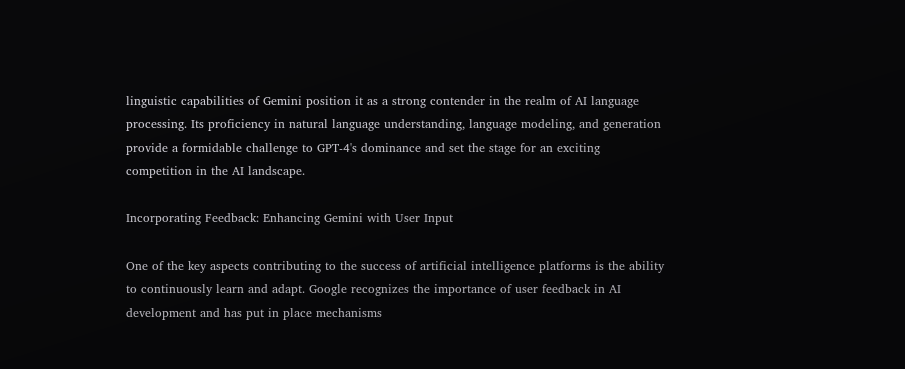linguistic capabilities of Gemini position it as a strong contender in the realm of AI language processing. Its proficiency in natural language understanding, language modeling, and generation provide a formidable challenge to GPT-4's dominance and set the stage for an exciting competition in the AI landscape.

Incorporating Feedback: Enhancing Gemini with User Input

One of the key aspects contributing to the success of artificial intelligence platforms is the ability to continuously learn and adapt. Google recognizes the importance of user feedback in AI development and has put in place mechanisms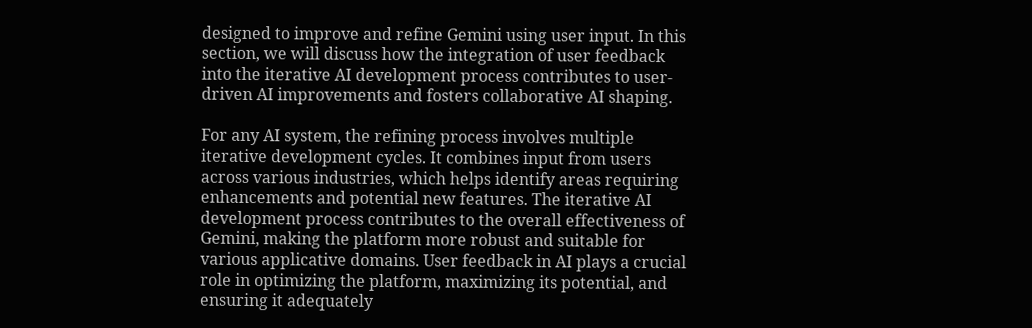designed to improve and refine Gemini using user input. In this section, we will discuss how the integration of user feedback into the iterative AI development process contributes to user-driven AI improvements and fosters collaborative AI shaping.

For any AI system, the refining process involves multiple iterative development cycles. It combines input from users across various industries, which helps identify areas requiring enhancements and potential new features. The iterative AI development process contributes to the overall effectiveness of Gemini, making the platform more robust and suitable for various applicative domains. User feedback in AI plays a crucial role in optimizing the platform, maximizing its potential, and ensuring it adequately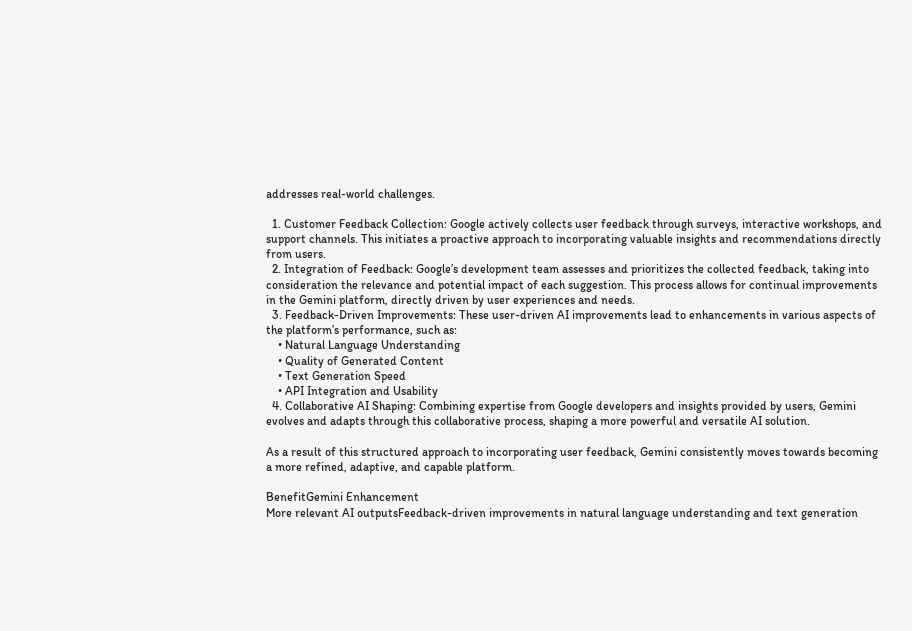addresses real-world challenges.

  1. Customer Feedback Collection: Google actively collects user feedback through surveys, interactive workshops, and support channels. This initiates a proactive approach to incorporating valuable insights and recommendations directly from users.
  2. Integration of Feedback: Google’s development team assesses and prioritizes the collected feedback, taking into consideration the relevance and potential impact of each suggestion. This process allows for continual improvements in the Gemini platform, directly driven by user experiences and needs.
  3. Feedback-Driven Improvements: These user-driven AI improvements lead to enhancements in various aspects of the platform’s performance, such as:
    • Natural Language Understanding
    • Quality of Generated Content
    • Text Generation Speed
    • API Integration and Usability
  4. Collaborative AI Shaping: Combining expertise from Google developers and insights provided by users, Gemini evolves and adapts through this collaborative process, shaping a more powerful and versatile AI solution.

As a result of this structured approach to incorporating user feedback, Gemini consistently moves towards becoming a more refined, adaptive, and capable platform.

BenefitGemini Enhancement
More relevant AI outputsFeedback-driven improvements in natural language understanding and text generation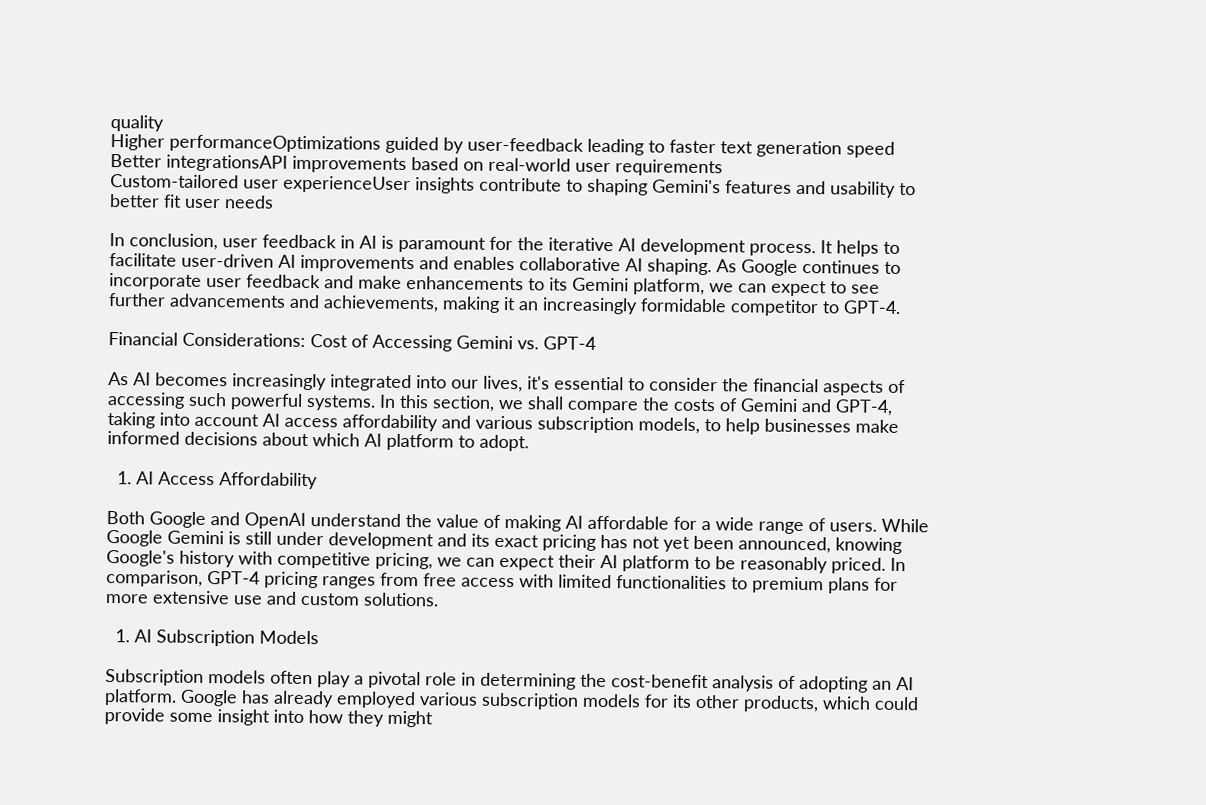quality
Higher performanceOptimizations guided by user-feedback leading to faster text generation speed
Better integrationsAPI improvements based on real-world user requirements
Custom-tailored user experienceUser insights contribute to shaping Gemini's features and usability to better fit user needs

In conclusion, user feedback in AI is paramount for the iterative AI development process. It helps to facilitate user-driven AI improvements and enables collaborative AI shaping. As Google continues to incorporate user feedback and make enhancements to its Gemini platform, we can expect to see further advancements and achievements, making it an increasingly formidable competitor to GPT-4.

Financial Considerations: Cost of Accessing Gemini vs. GPT-4

As AI becomes increasingly integrated into our lives, it's essential to consider the financial aspects of accessing such powerful systems. In this section, we shall compare the costs of Gemini and GPT-4, taking into account AI access affordability and various subscription models, to help businesses make informed decisions about which AI platform to adopt.

  1. AI Access Affordability

Both Google and OpenAI understand the value of making AI affordable for a wide range of users. While Google Gemini is still under development and its exact pricing has not yet been announced, knowing Google's history with competitive pricing, we can expect their AI platform to be reasonably priced. In comparison, GPT-4 pricing ranges from free access with limited functionalities to premium plans for more extensive use and custom solutions.

  1. AI Subscription Models

Subscription models often play a pivotal role in determining the cost-benefit analysis of adopting an AI platform. Google has already employed various subscription models for its other products, which could provide some insight into how they might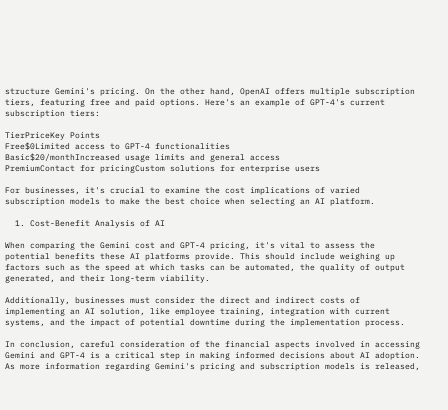structure Gemini's pricing. On the other hand, OpenAI offers multiple subscription tiers, featuring free and paid options. Here's an example of GPT-4's current subscription tiers:

TierPriceKey Points
Free$0Limited access to GPT-4 functionalities
Basic$20/monthIncreased usage limits and general access
PremiumContact for pricingCustom solutions for enterprise users

For businesses, it's crucial to examine the cost implications of varied subscription models to make the best choice when selecting an AI platform.

  1. Cost-Benefit Analysis of AI

When comparing the Gemini cost and GPT-4 pricing, it's vital to assess the potential benefits these AI platforms provide. This should include weighing up factors such as the speed at which tasks can be automated, the quality of output generated, and their long-term viability.

Additionally, businesses must consider the direct and indirect costs of implementing an AI solution, like employee training, integration with current systems, and the impact of potential downtime during the implementation process.

In conclusion, careful consideration of the financial aspects involved in accessing Gemini and GPT-4 is a critical step in making informed decisions about AI adoption. As more information regarding Gemini's pricing and subscription models is released,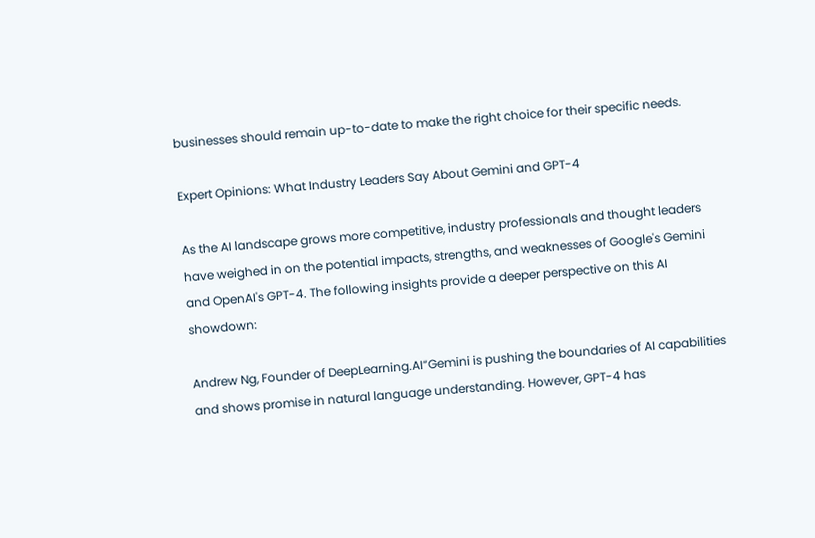businesses should remain up-to-date to make the right choice for their specific needs.

Expert Opinions: What Industry Leaders Say About Gemini and GPT-4

As the AI landscape grows more competitive, industry professionals and thought leaders have weighed in on the potential impacts, strengths, and weaknesses of Google's Gemini and OpenAI's GPT-4. The following insights provide a deeper perspective on this AI showdown:

Andrew Ng, Founder of DeepLearning.AI“Gemini is pushing the boundaries of AI capabilities and shows promise in natural language understanding. However, GPT-4 has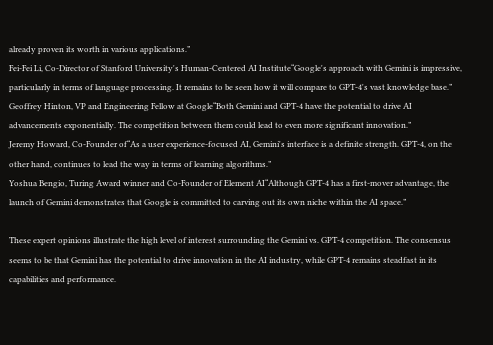already proven its worth in various applications.”
Fei-Fei Li, Co-Director of Stanford University's Human-Centered AI Institute“Google's approach with Gemini is impressive, particularly in terms of language processing. It remains to be seen how it will compare to GPT-4's vast knowledge base.”
Geoffrey Hinton, VP and Engineering Fellow at Google“Both Gemini and GPT-4 have the potential to drive AI advancements exponentially. The competition between them could lead to even more significant innovation.”
Jeremy Howard, Co-Founder of“As a user experience-focused AI, Gemini's interface is a definite strength. GPT-4, on the other hand, continues to lead the way in terms of learning algorithms.”
Yoshua Bengio, Turing Award winner and Co-Founder of Element AI“Although GPT-4 has a first-mover advantage, the launch of Gemini demonstrates that Google is committed to carving out its own niche within the AI space.”

These expert opinions illustrate the high level of interest surrounding the Gemini vs. GPT-4 competition. The consensus seems to be that Gemini has the potential to drive innovation in the AI industry, while GPT-4 remains steadfast in its capabilities and performance.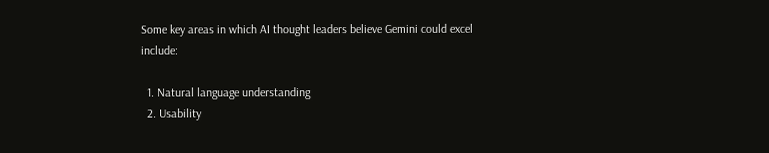Some key areas in which AI thought leaders believe Gemini could excel include:

  1. Natural language understanding
  2. Usability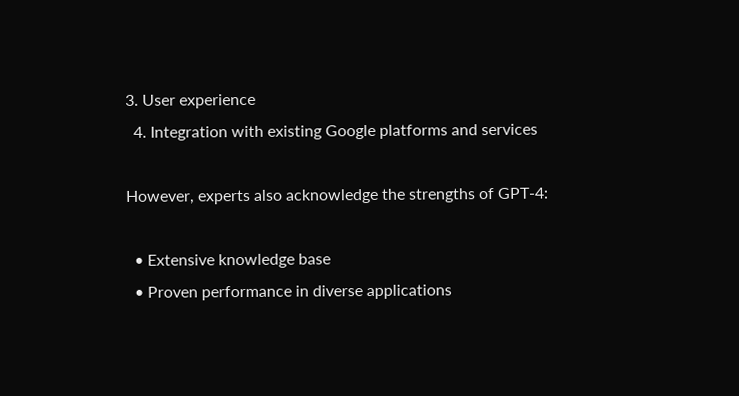3. User experience
  4. Integration with existing Google platforms and services

However, experts also acknowledge the strengths of GPT-4:

  • Extensive knowledge base
  • Proven performance in diverse applications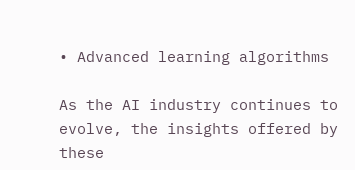• Advanced learning algorithms

As the AI industry continues to evolve, the insights offered by these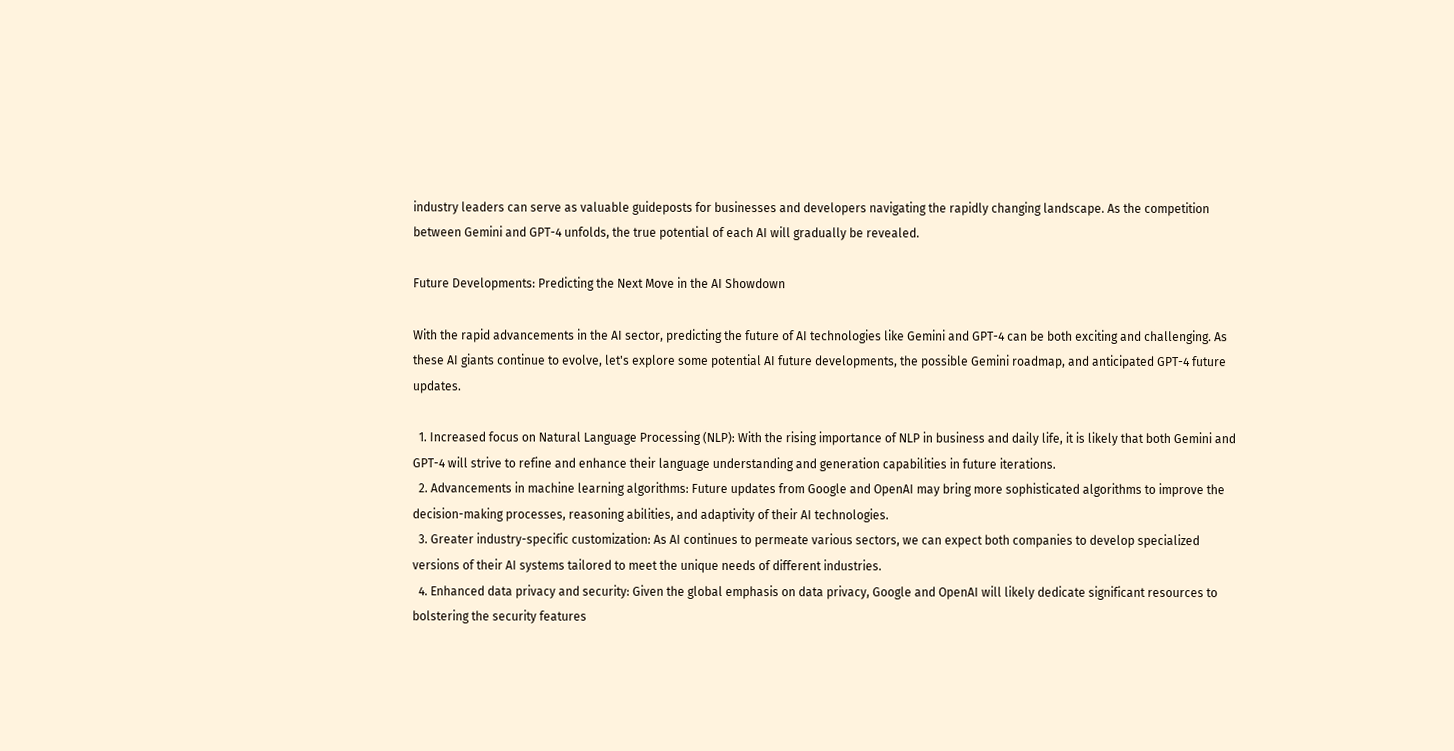industry leaders can serve as valuable guideposts for businesses and developers navigating the rapidly changing landscape. As the competition between Gemini and GPT-4 unfolds, the true potential of each AI will gradually be revealed.

Future Developments: Predicting the Next Move in the AI Showdown

With the rapid advancements in the AI sector, predicting the future of AI technologies like Gemini and GPT-4 can be both exciting and challenging. As these AI giants continue to evolve, let's explore some potential AI future developments, the possible Gemini roadmap, and anticipated GPT-4 future updates.

  1. Increased focus on Natural Language Processing (NLP): With the rising importance of NLP in business and daily life, it is likely that both Gemini and GPT-4 will strive to refine and enhance their language understanding and generation capabilities in future iterations.
  2. Advancements in machine learning algorithms: Future updates from Google and OpenAI may bring more sophisticated algorithms to improve the decision-making processes, reasoning abilities, and adaptivity of their AI technologies.
  3. Greater industry-specific customization: As AI continues to permeate various sectors, we can expect both companies to develop specialized versions of their AI systems tailored to meet the unique needs of different industries.
  4. Enhanced data privacy and security: Given the global emphasis on data privacy, Google and OpenAI will likely dedicate significant resources to bolstering the security features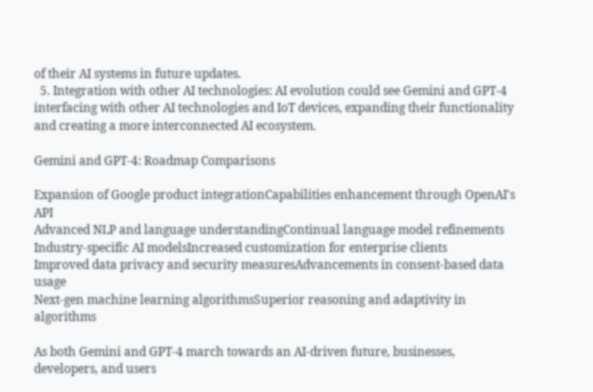of their AI systems in future updates.
  5. Integration with other AI technologies: AI evolution could see Gemini and GPT-4 interfacing with other AI technologies and IoT devices, expanding their functionality and creating a more interconnected AI ecosystem.

Gemini and GPT-4: Roadmap Comparisons

Expansion of Google product integrationCapabilities enhancement through OpenAI's API
Advanced NLP and language understandingContinual language model refinements
Industry-specific AI modelsIncreased customization for enterprise clients
Improved data privacy and security measuresAdvancements in consent-based data usage
Next-gen machine learning algorithmsSuperior reasoning and adaptivity in algorithms

As both Gemini and GPT-4 march towards an AI-driven future, businesses, developers, and users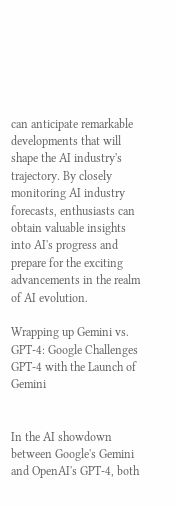can anticipate remarkable developments that will shape the AI industry's trajectory. By closely monitoring AI industry forecasts, enthusiasts can obtain valuable insights into AI's progress and prepare for the exciting advancements in the realm of AI evolution.

Wrapping up Gemini vs. GPT-4: Google Challenges GPT-4 with the Launch of Gemini


In the AI showdown between Google's Gemini and OpenAI's GPT-4, both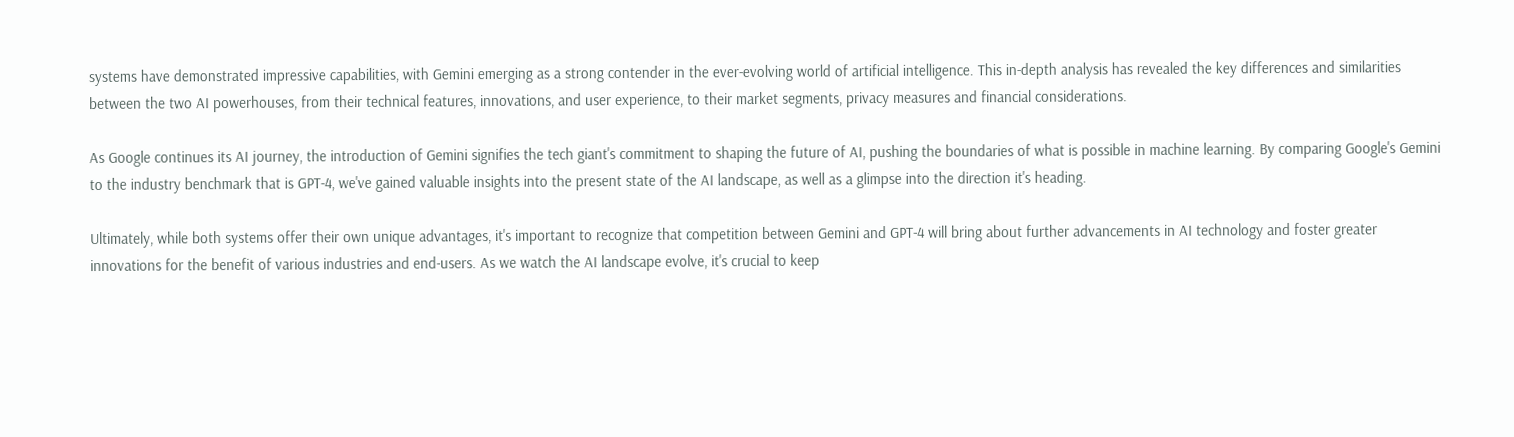systems have demonstrated impressive capabilities, with Gemini emerging as a strong contender in the ever-evolving world of artificial intelligence. This in-depth analysis has revealed the key differences and similarities between the two AI powerhouses, from their technical features, innovations, and user experience, to their market segments, privacy measures and financial considerations.

As Google continues its AI journey, the introduction of Gemini signifies the tech giant's commitment to shaping the future of AI, pushing the boundaries of what is possible in machine learning. By comparing Google's Gemini to the industry benchmark that is GPT-4, we've gained valuable insights into the present state of the AI landscape, as well as a glimpse into the direction it's heading.

Ultimately, while both systems offer their own unique advantages, it's important to recognize that competition between Gemini and GPT-4 will bring about further advancements in AI technology and foster greater innovations for the benefit of various industries and end-users. As we watch the AI landscape evolve, it's crucial to keep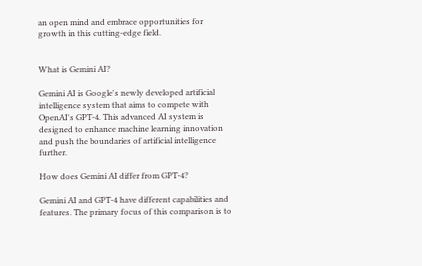an open mind and embrace opportunities for growth in this cutting-edge field.


What is Gemini AI?

Gemini AI is Google's newly developed artificial intelligence system that aims to compete with OpenAI's GPT-4. This advanced AI system is designed to enhance machine learning innovation and push the boundaries of artificial intelligence further.

How does Gemini AI differ from GPT-4?

Gemini AI and GPT-4 have different capabilities and features. The primary focus of this comparison is to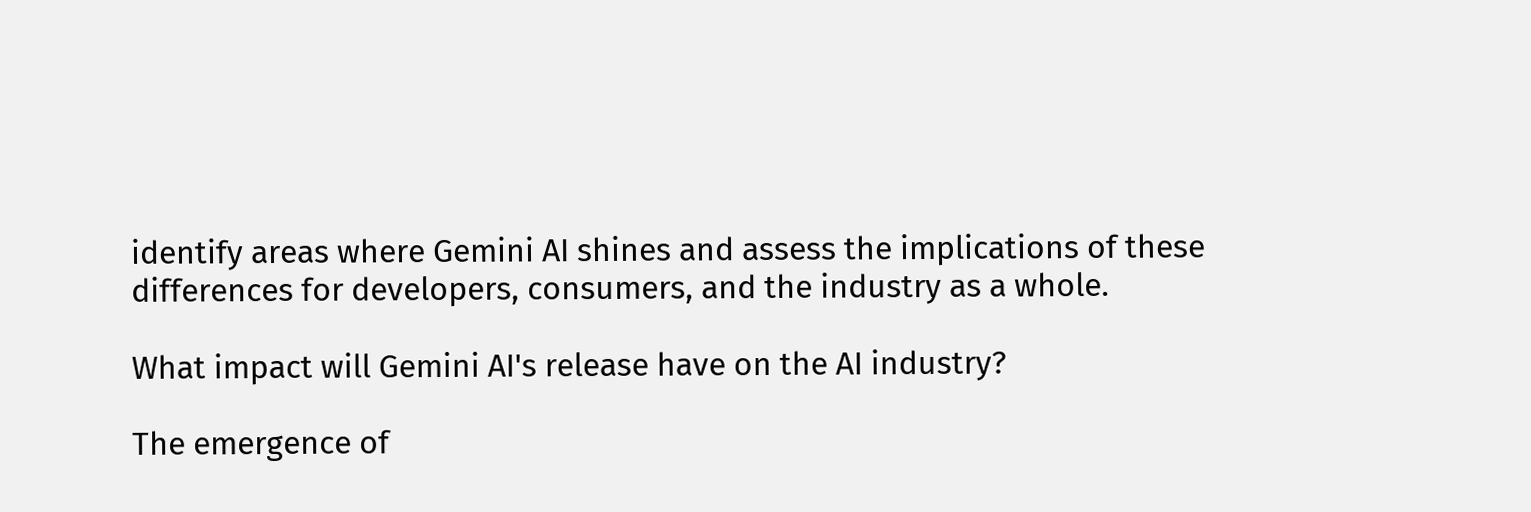identify areas where Gemini AI shines and assess the implications of these differences for developers, consumers, and the industry as a whole.

What impact will Gemini AI's release have on the AI industry?

The emergence of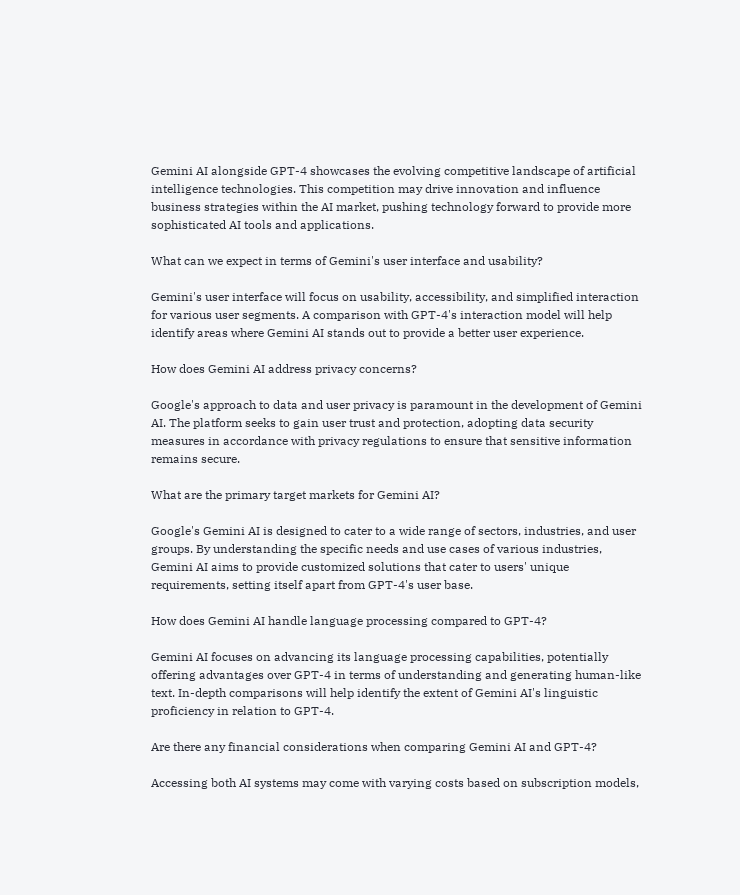Gemini AI alongside GPT-4 showcases the evolving competitive landscape of artificial intelligence technologies. This competition may drive innovation and influence business strategies within the AI market, pushing technology forward to provide more sophisticated AI tools and applications.

What can we expect in terms of Gemini's user interface and usability?

Gemini's user interface will focus on usability, accessibility, and simplified interaction for various user segments. A comparison with GPT-4's interaction model will help identify areas where Gemini AI stands out to provide a better user experience.

How does Gemini AI address privacy concerns?

Google's approach to data and user privacy is paramount in the development of Gemini AI. The platform seeks to gain user trust and protection, adopting data security measures in accordance with privacy regulations to ensure that sensitive information remains secure.

What are the primary target markets for Gemini AI?

Google's Gemini AI is designed to cater to a wide range of sectors, industries, and user groups. By understanding the specific needs and use cases of various industries, Gemini AI aims to provide customized solutions that cater to users' unique requirements, setting itself apart from GPT-4's user base.

How does Gemini AI handle language processing compared to GPT-4?

Gemini AI focuses on advancing its language processing capabilities, potentially offering advantages over GPT-4 in terms of understanding and generating human-like text. In-depth comparisons will help identify the extent of Gemini AI's linguistic proficiency in relation to GPT-4.

Are there any financial considerations when comparing Gemini AI and GPT-4?

Accessing both AI systems may come with varying costs based on subscription models,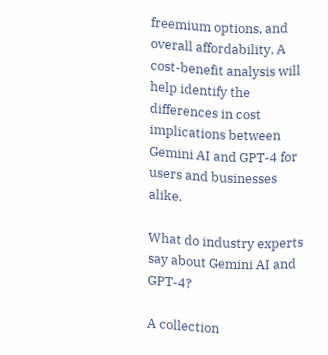freemium options, and overall affordability. A cost-benefit analysis will help identify the differences in cost implications between Gemini AI and GPT-4 for users and businesses alike.

What do industry experts say about Gemini AI and GPT-4?

A collection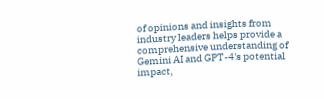of opinions and insights from industry leaders helps provide a comprehensive understanding of Gemini AI and GPT-4's potential impact,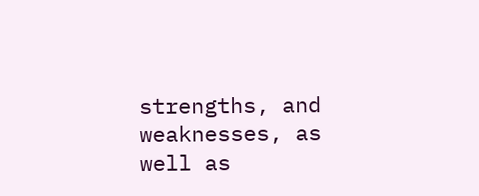strengths, and weaknesses, as well as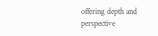offering depth and perspective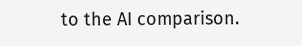to the AI comparison.